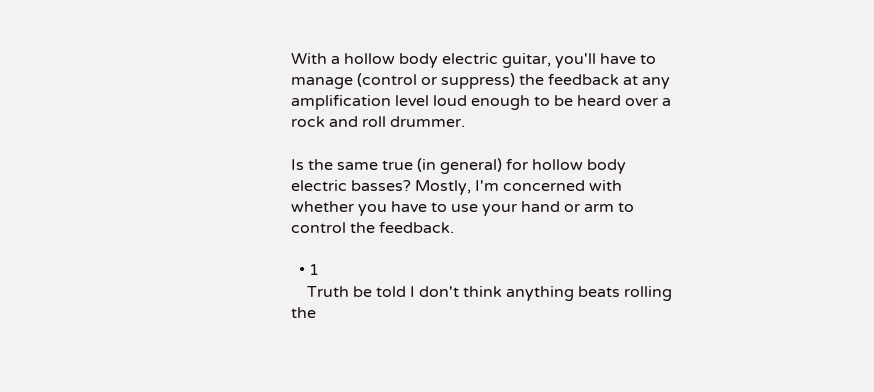With a hollow body electric guitar, you'll have to manage (control or suppress) the feedback at any amplification level loud enough to be heard over a rock and roll drummer.

Is the same true (in general) for hollow body electric basses? Mostly, I'm concerned with whether you have to use your hand or arm to control the feedback.

  • 1
    Truth be told I don't think anything beats rolling the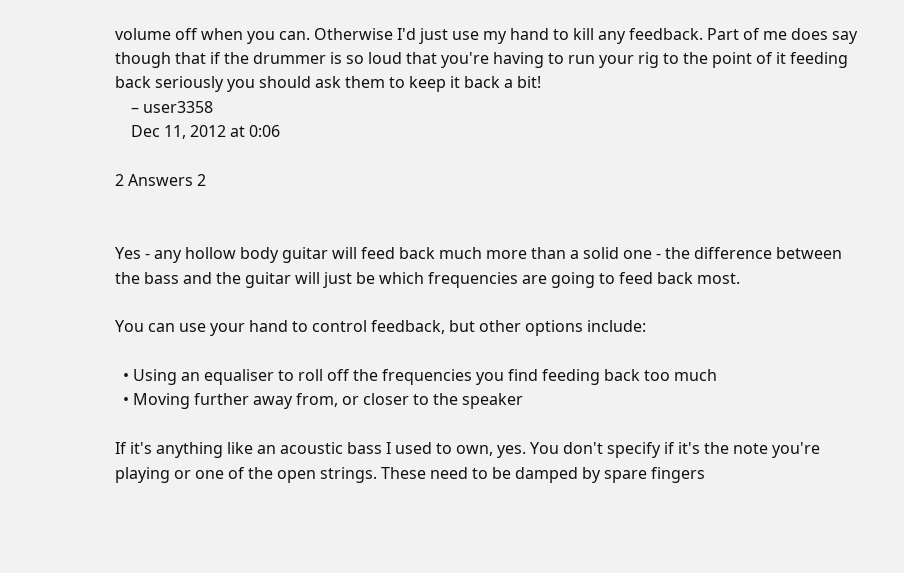volume off when you can. Otherwise I'd just use my hand to kill any feedback. Part of me does say though that if the drummer is so loud that you're having to run your rig to the point of it feeding back seriously you should ask them to keep it back a bit!
    – user3358
    Dec 11, 2012 at 0:06

2 Answers 2


Yes - any hollow body guitar will feed back much more than a solid one - the difference between the bass and the guitar will just be which frequencies are going to feed back most.

You can use your hand to control feedback, but other options include:

  • Using an equaliser to roll off the frequencies you find feeding back too much
  • Moving further away from, or closer to the speaker

If it's anything like an acoustic bass I used to own, yes. You don't specify if it's the note you're playing or one of the open strings. These need to be damped by spare fingers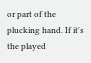or part of the plucking hand. If it's the played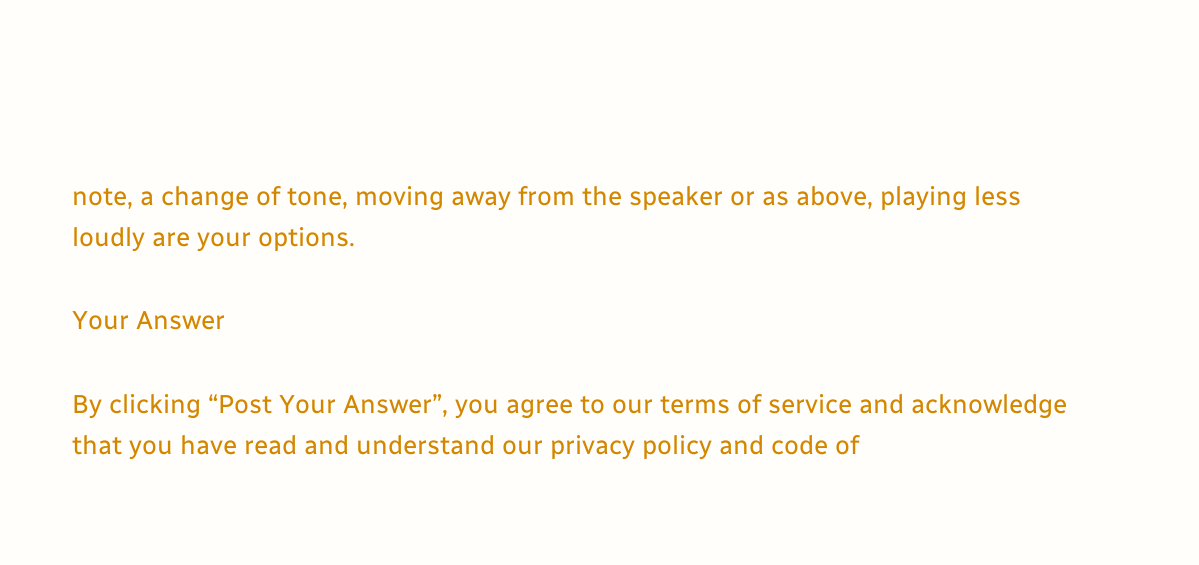note, a change of tone, moving away from the speaker or as above, playing less loudly are your options.

Your Answer

By clicking “Post Your Answer”, you agree to our terms of service and acknowledge that you have read and understand our privacy policy and code of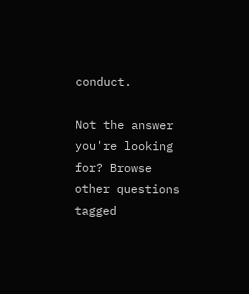conduct.

Not the answer you're looking for? Browse other questions tagged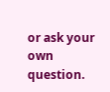or ask your own question.